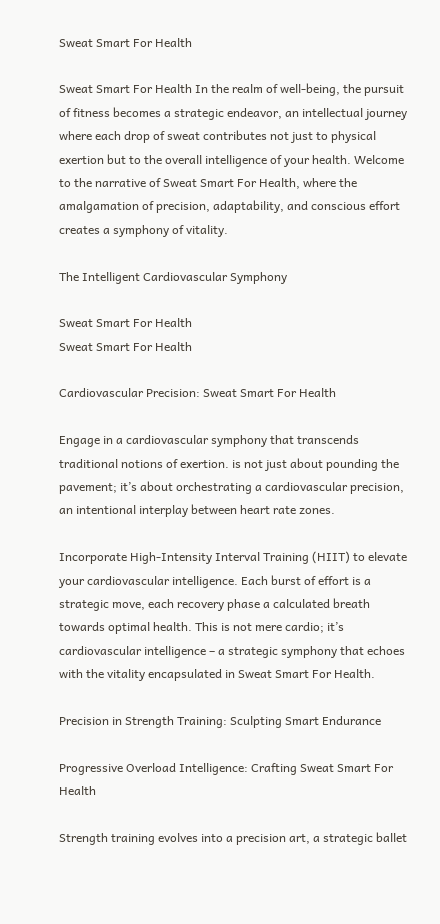Sweat Smart For Health

Sweat Smart For Health In the realm of well-being, the pursuit of fitness becomes a strategic endeavor, an intellectual journey where each drop of sweat contributes not just to physical exertion but to the overall intelligence of your health. Welcome to the narrative of Sweat Smart For Health, where the amalgamation of precision, adaptability, and conscious effort creates a symphony of vitality.

The Intelligent Cardiovascular Symphony

Sweat Smart For Health
Sweat Smart For Health

Cardiovascular Precision: Sweat Smart For Health

Engage in a cardiovascular symphony that transcends traditional notions of exertion. is not just about pounding the pavement; it’s about orchestrating a cardiovascular precision, an intentional interplay between heart rate zones.

Incorporate High-Intensity Interval Training (HIIT) to elevate your cardiovascular intelligence. Each burst of effort is a strategic move, each recovery phase a calculated breath towards optimal health. This is not mere cardio; it’s cardiovascular intelligence – a strategic symphony that echoes with the vitality encapsulated in Sweat Smart For Health.

Precision in Strength Training: Sculpting Smart Endurance

Progressive Overload Intelligence: Crafting Sweat Smart For Health

Strength training evolves into a precision art, a strategic ballet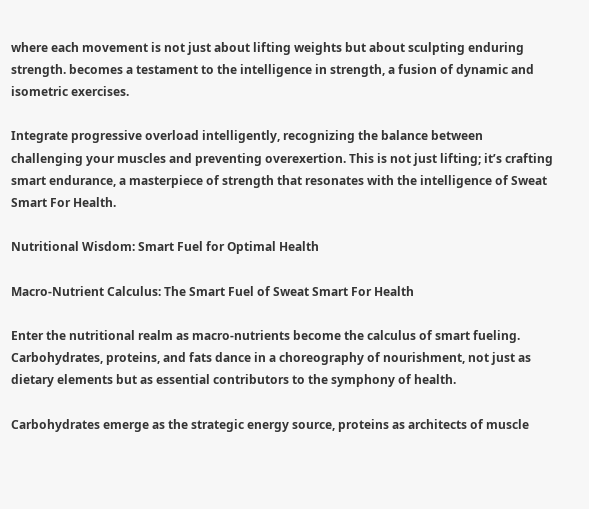where each movement is not just about lifting weights but about sculpting enduring strength. becomes a testament to the intelligence in strength, a fusion of dynamic and isometric exercises.

Integrate progressive overload intelligently, recognizing the balance between challenging your muscles and preventing overexertion. This is not just lifting; it’s crafting smart endurance, a masterpiece of strength that resonates with the intelligence of Sweat Smart For Health.

Nutritional Wisdom: Smart Fuel for Optimal Health

Macro-Nutrient Calculus: The Smart Fuel of Sweat Smart For Health

Enter the nutritional realm as macro-nutrients become the calculus of smart fueling. Carbohydrates, proteins, and fats dance in a choreography of nourishment, not just as dietary elements but as essential contributors to the symphony of health.

Carbohydrates emerge as the strategic energy source, proteins as architects of muscle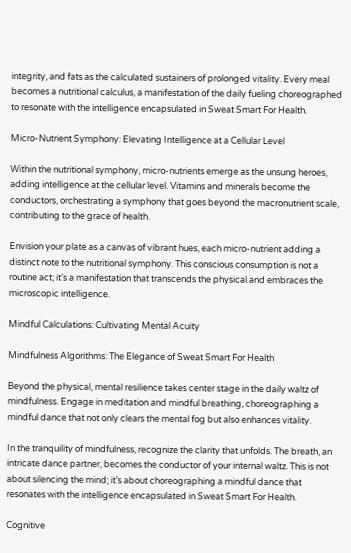integrity, and fats as the calculated sustainers of prolonged vitality. Every meal becomes a nutritional calculus, a manifestation of the daily fueling choreographed to resonate with the intelligence encapsulated in Sweat Smart For Health.

Micro-Nutrient Symphony: Elevating Intelligence at a Cellular Level

Within the nutritional symphony, micro-nutrients emerge as the unsung heroes, adding intelligence at the cellular level. Vitamins and minerals become the conductors, orchestrating a symphony that goes beyond the macronutrient scale, contributing to the grace of health.

Envision your plate as a canvas of vibrant hues, each micro-nutrient adding a distinct note to the nutritional symphony. This conscious consumption is not a routine act; it’s a manifestation that transcends the physical and embraces the microscopic intelligence.

Mindful Calculations: Cultivating Mental Acuity

Mindfulness Algorithms: The Elegance of Sweat Smart For Health

Beyond the physical, mental resilience takes center stage in the daily waltz of mindfulness. Engage in meditation and mindful breathing, choreographing a mindful dance that not only clears the mental fog but also enhances vitality.

In the tranquility of mindfulness, recognize the clarity that unfolds. The breath, an intricate dance partner, becomes the conductor of your internal waltz. This is not about silencing the mind; it’s about choreographing a mindful dance that resonates with the intelligence encapsulated in Sweat Smart For Health.

Cognitive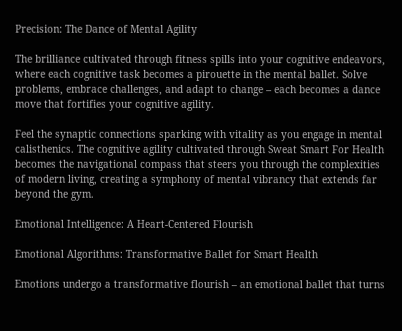Precision: The Dance of Mental Agility

The brilliance cultivated through fitness spills into your cognitive endeavors, where each cognitive task becomes a pirouette in the mental ballet. Solve problems, embrace challenges, and adapt to change – each becomes a dance move that fortifies your cognitive agility.

Feel the synaptic connections sparking with vitality as you engage in mental calisthenics. The cognitive agility cultivated through Sweat Smart For Health becomes the navigational compass that steers you through the complexities of modern living, creating a symphony of mental vibrancy that extends far beyond the gym.

Emotional Intelligence: A Heart-Centered Flourish

Emotional Algorithms: Transformative Ballet for Smart Health

Emotions undergo a transformative flourish – an emotional ballet that turns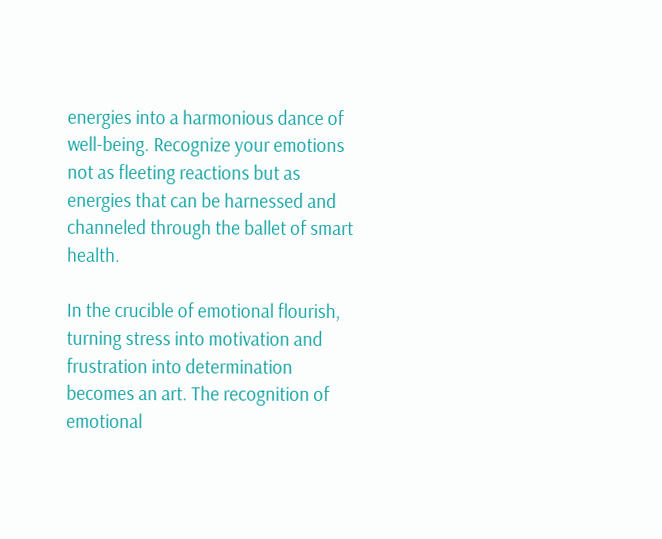energies into a harmonious dance of well-being. Recognize your emotions not as fleeting reactions but as energies that can be harnessed and channeled through the ballet of smart health.

In the crucible of emotional flourish, turning stress into motivation and frustration into determination becomes an art. The recognition of emotional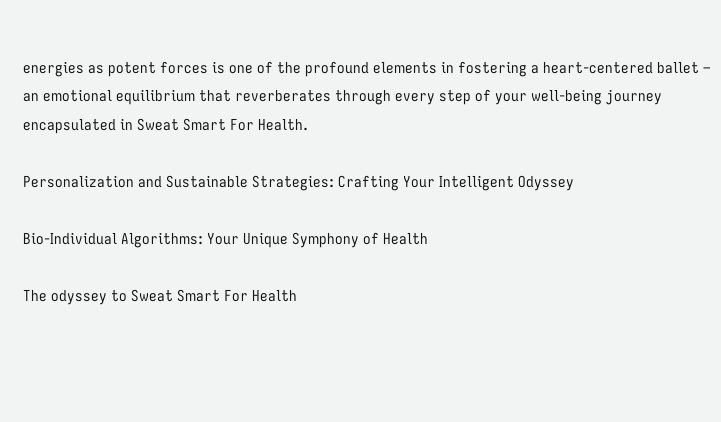energies as potent forces is one of the profound elements in fostering a heart-centered ballet – an emotional equilibrium that reverberates through every step of your well-being journey encapsulated in Sweat Smart For Health.

Personalization and Sustainable Strategies: Crafting Your Intelligent Odyssey

Bio-Individual Algorithms: Your Unique Symphony of Health

The odyssey to Sweat Smart For Health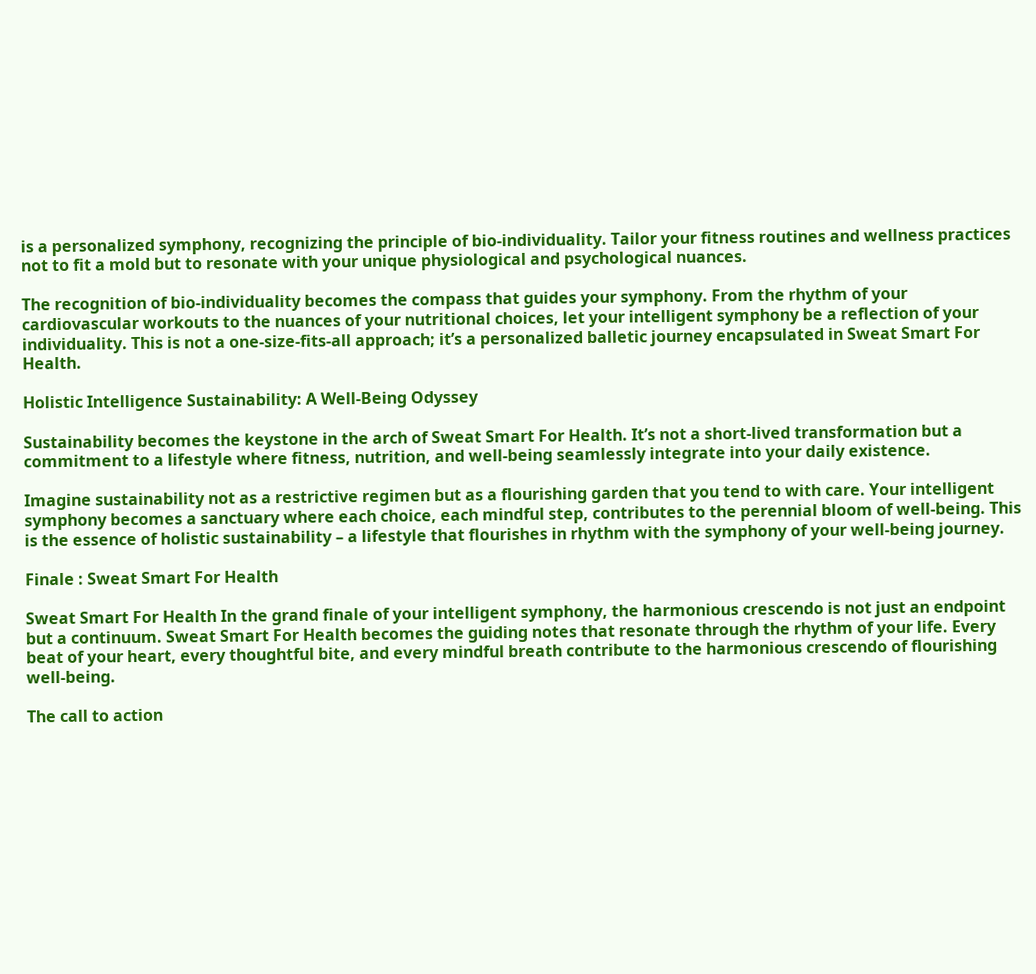is a personalized symphony, recognizing the principle of bio-individuality. Tailor your fitness routines and wellness practices not to fit a mold but to resonate with your unique physiological and psychological nuances.

The recognition of bio-individuality becomes the compass that guides your symphony. From the rhythm of your cardiovascular workouts to the nuances of your nutritional choices, let your intelligent symphony be a reflection of your individuality. This is not a one-size-fits-all approach; it’s a personalized balletic journey encapsulated in Sweat Smart For Health.

Holistic Intelligence Sustainability: A Well-Being Odyssey

Sustainability becomes the keystone in the arch of Sweat Smart For Health. It’s not a short-lived transformation but a commitment to a lifestyle where fitness, nutrition, and well-being seamlessly integrate into your daily existence.

Imagine sustainability not as a restrictive regimen but as a flourishing garden that you tend to with care. Your intelligent symphony becomes a sanctuary where each choice, each mindful step, contributes to the perennial bloom of well-being. This is the essence of holistic sustainability – a lifestyle that flourishes in rhythm with the symphony of your well-being journey.

Finale : Sweat Smart For Health

Sweat Smart For Health In the grand finale of your intelligent symphony, the harmonious crescendo is not just an endpoint but a continuum. Sweat Smart For Health becomes the guiding notes that resonate through the rhythm of your life. Every beat of your heart, every thoughtful bite, and every mindful breath contribute to the harmonious crescendo of flourishing well-being.

The call to action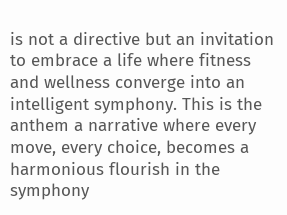is not a directive but an invitation to embrace a life where fitness and wellness converge into an intelligent symphony. This is the anthem a narrative where every move, every choice, becomes a harmonious flourish in the symphony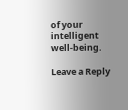of your intelligent well-being.

Leave a Reply